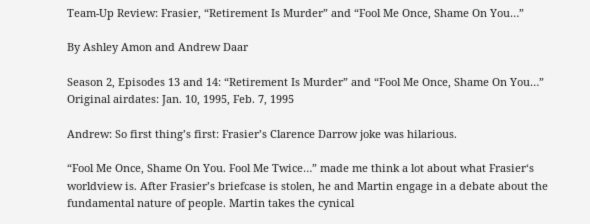Team-Up Review: Frasier, “Retirement Is Murder” and “Fool Me Once, Shame On You…”

By Ashley Amon and Andrew Daar

Season 2, Episodes 13 and 14: “Retirement Is Murder” and “Fool Me Once, Shame On You…”
Original airdates: Jan. 10, 1995, Feb. 7, 1995

Andrew: So first thing’s first: Frasier’s Clarence Darrow joke was hilarious.

“Fool Me Once, Shame On You. Fool Me Twice…” made me think a lot about what Frasier‘s worldview is. After Frasier’s briefcase is stolen, he and Martin engage in a debate about the fundamental nature of people. Martin takes the cynical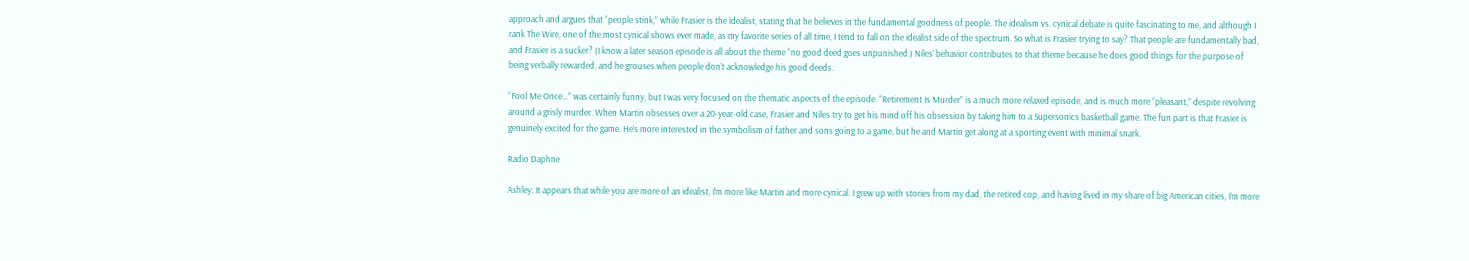approach and argues that “people stink,” while Frasier is the idealist, stating that he believes in the fundamental goodness of people. The idealism vs. cynical debate is quite fascinating to me, and although I rank The Wire, one of the most cynical shows ever made, as my favorite series of all time, I tend to fall on the idealist side of the spectrum. So what is Frasier trying to say? That people are fundamentally bad, and Frasier is a sucker? (I know a later season episode is all about the theme “no good deed goes unpunished.) Niles’ behavior contributes to that theme because he does good things for the purpose of being verbally rewarded, and he grouses when people don’t acknowledge his good deeds.

“Fool Me Once…” was certainly funny, but I was very focused on the thematic aspects of the episode. “Retirement Is Murder” is a much more relaxed episode, and is much more “pleasant,” despite revolving around a grisly murder. When Martin obsesses over a 20-year-old case, Frasier and Niles try to get his mind off his obsession by taking him to a Supersonics basketball game. The fun part is that Frasier is genuinely excited for the game. He’s more interested in the symbolism of father and sons going to a game, but he and Martin get along at a sporting event with minimal snark.

Radio Daphne

Ashley: It appears that while you are more of an idealist, I’m more like Martin and more cynical. I grew up with stories from my dad, the retired cop, and having lived in my share of big American cities, I’m more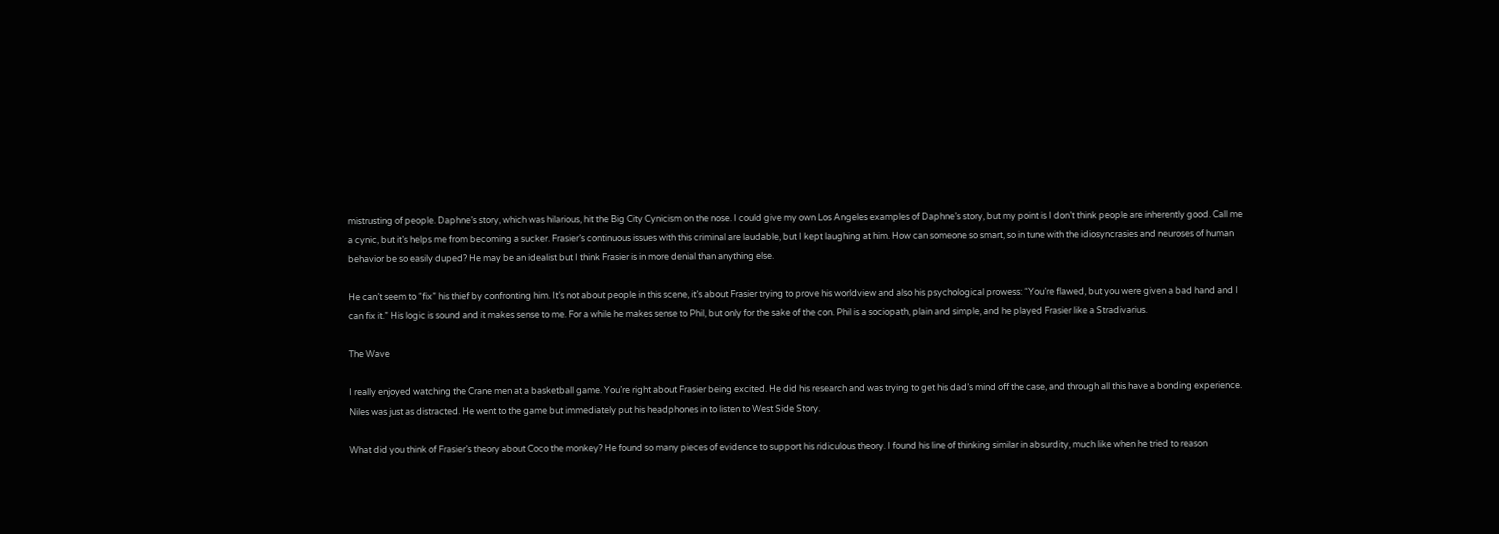mistrusting of people. Daphne’s story, which was hilarious, hit the Big City Cynicism on the nose. I could give my own Los Angeles examples of Daphne’s story, but my point is I don’t think people are inherently good. Call me a cynic, but it’s helps me from becoming a sucker. Frasier’s continuous issues with this criminal are laudable, but I kept laughing at him. How can someone so smart, so in tune with the idiosyncrasies and neuroses of human behavior be so easily duped? He may be an idealist but I think Frasier is in more denial than anything else.

He can’t seem to “fix” his thief by confronting him. It’s not about people in this scene, it’s about Frasier trying to prove his worldview and also his psychological prowess: “You’re flawed, but you were given a bad hand and I can fix it.” His logic is sound and it makes sense to me. For a while he makes sense to Phil, but only for the sake of the con. Phil is a sociopath, plain and simple, and he played Frasier like a Stradivarius.

The Wave

I really enjoyed watching the Crane men at a basketball game. You’re right about Frasier being excited. He did his research and was trying to get his dad’s mind off the case, and through all this have a bonding experience. Niles was just as distracted. He went to the game but immediately put his headphones in to listen to West Side Story.

What did you think of Frasier’s theory about Coco the monkey? He found so many pieces of evidence to support his ridiculous theory. I found his line of thinking similar in absurdity, much like when he tried to reason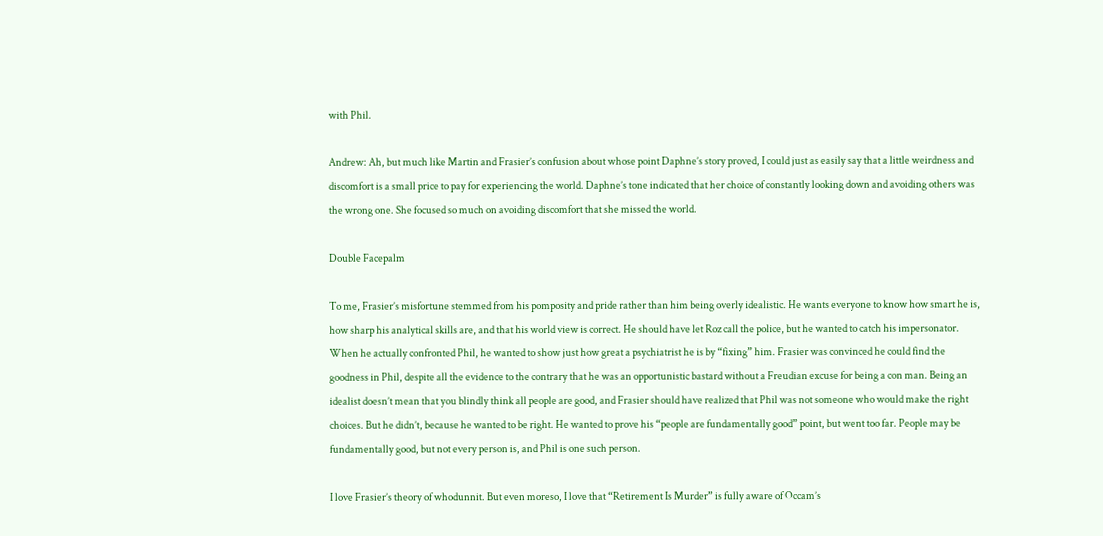with Phil.

Andrew: Ah, but much like Martin and Frasier’s confusion about whose point Daphne’s story proved, I could just as easily say that a little weirdness and discomfort is a small price to pay for experiencing the world. Daphne’s tone indicated that her choice of constantly looking down and avoiding others was the wrong one. She focused so much on avoiding discomfort that she missed the world.

Double Facepalm

To me, Frasier’s misfortune stemmed from his pomposity and pride rather than him being overly idealistic. He wants everyone to know how smart he is, how sharp his analytical skills are, and that his world view is correct. He should have let Roz call the police, but he wanted to catch his impersonator. When he actually confronted Phil, he wanted to show just how great a psychiatrist he is by “fixing” him. Frasier was convinced he could find the goodness in Phil, despite all the evidence to the contrary that he was an opportunistic bastard without a Freudian excuse for being a con man. Being an idealist doesn’t mean that you blindly think all people are good, and Frasier should have realized that Phil was not someone who would make the right choices. But he didn’t, because he wanted to be right. He wanted to prove his “people are fundamentally good” point, but went too far. People may be fundamentally good, but not every person is, and Phil is one such person.

I love Frasier’s theory of whodunnit. But even moreso, I love that “Retirement Is Murder” is fully aware of Occam’s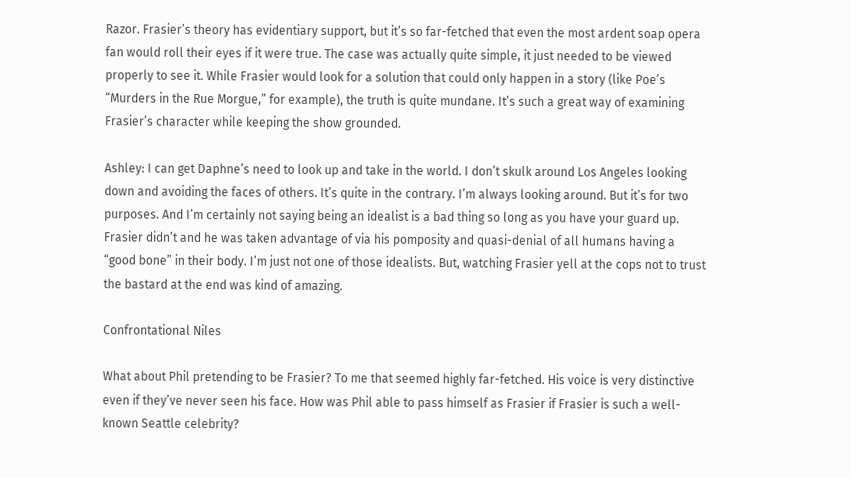Razor. Frasier’s theory has evidentiary support, but it’s so far-fetched that even the most ardent soap opera fan would roll their eyes if it were true. The case was actually quite simple, it just needed to be viewed properly to see it. While Frasier would look for a solution that could only happen in a story (like Poe’s “Murders in the Rue Morgue,” for example), the truth is quite mundane. It’s such a great way of examining Frasier’s character while keeping the show grounded.

Ashley: I can get Daphne’s need to look up and take in the world. I don’t skulk around Los Angeles looking down and avoiding the faces of others. It’s quite in the contrary. I’m always looking around. But it’s for two purposes. And I’m certainly not saying being an idealist is a bad thing so long as you have your guard up. Frasier didn’t and he was taken advantage of via his pomposity and quasi-denial of all humans having a “good bone” in their body. I’m just not one of those idealists. But, watching Frasier yell at the cops not to trust the bastard at the end was kind of amazing.

Confrontational Niles

What about Phil pretending to be Frasier? To me that seemed highly far-fetched. His voice is very distinctive even if they’ve never seen his face. How was Phil able to pass himself as Frasier if Frasier is such a well-known Seattle celebrity?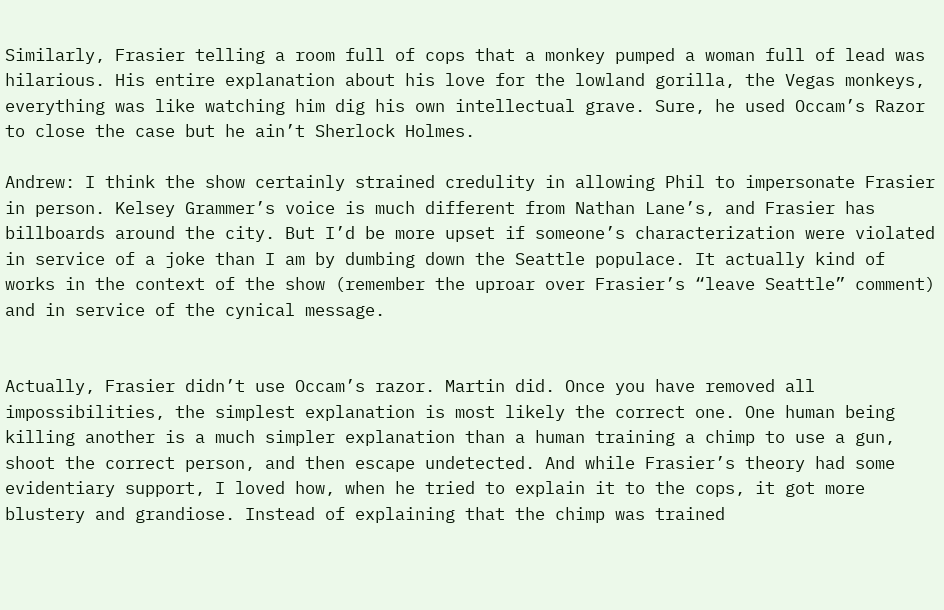Similarly, Frasier telling a room full of cops that a monkey pumped a woman full of lead was hilarious. His entire explanation about his love for the lowland gorilla, the Vegas monkeys, everything was like watching him dig his own intellectual grave. Sure, he used Occam’s Razor to close the case but he ain’t Sherlock Holmes.

Andrew: I think the show certainly strained credulity in allowing Phil to impersonate Frasier in person. Kelsey Grammer’s voice is much different from Nathan Lane’s, and Frasier has billboards around the city. But I’d be more upset if someone’s characterization were violated in service of a joke than I am by dumbing down the Seattle populace. It actually kind of works in the context of the show (remember the uproar over Frasier’s “leave Seattle” comment) and in service of the cynical message.


Actually, Frasier didn’t use Occam’s razor. Martin did. Once you have removed all impossibilities, the simplest explanation is most likely the correct one. One human being killing another is a much simpler explanation than a human training a chimp to use a gun, shoot the correct person, and then escape undetected. And while Frasier’s theory had some evidentiary support, I loved how, when he tried to explain it to the cops, it got more blustery and grandiose. Instead of explaining that the chimp was trained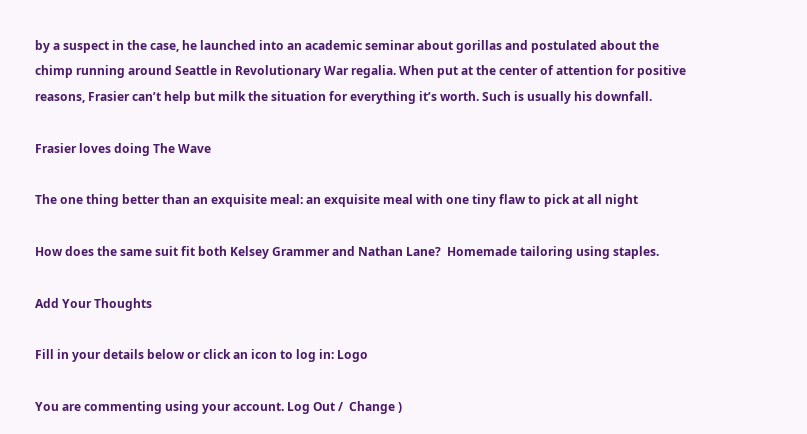by a suspect in the case, he launched into an academic seminar about gorillas and postulated about the chimp running around Seattle in Revolutionary War regalia. When put at the center of attention for positive reasons, Frasier can’t help but milk the situation for everything it’s worth. Such is usually his downfall.

Frasier loves doing The Wave

The one thing better than an exquisite meal: an exquisite meal with one tiny flaw to pick at all night

How does the same suit fit both Kelsey Grammer and Nathan Lane?  Homemade tailoring using staples.

Add Your Thoughts

Fill in your details below or click an icon to log in: Logo

You are commenting using your account. Log Out /  Change )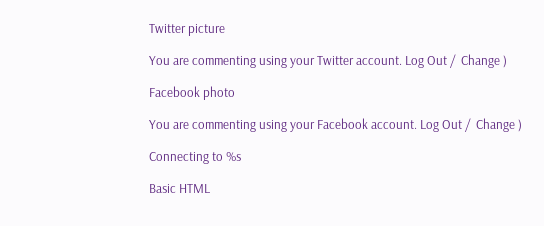Twitter picture

You are commenting using your Twitter account. Log Out /  Change )

Facebook photo

You are commenting using your Facebook account. Log Out /  Change )

Connecting to %s

Basic HTML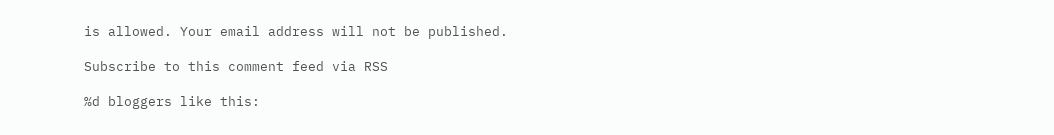is allowed. Your email address will not be published.

Subscribe to this comment feed via RSS

%d bloggers like this: